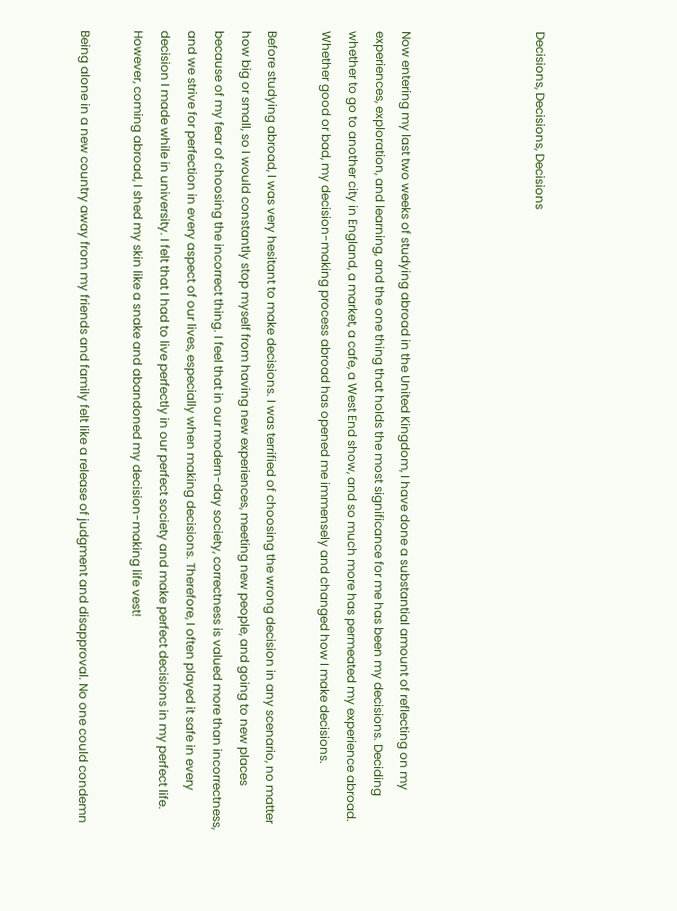Decisions, Decisions, Decisions




Now entering my last two weeks of studying abroad in the United Kingdom, I have done a substantial amount of reflecting on my experiences, exploration, and learning, and the one thing that holds the most significance for me has been my decisions. Deciding whether to go to another city in England, a market, a cafe, a West End show, and so much more has permeated my experience abroad. Whether good or bad, my decision-making process abroad has opened me immensely and changed how I make decisions.

Before studying abroad, I was very hesitant to make decisions. I was terrified of choosing the wrong decision in any scenario, no matter how big or small, so I would constantly stop myself from having new experiences, meeting new people, and going to new places because of my fear of choosing the incorrect thing. I feel that in our modern-day society, correctness is valued more than incorrectness, and we strive for perfection in every aspect of our lives, especially when making decisions. Therefore, I often played it safe in every decision I made while in university. I felt that I had to live perfectly in our perfect society and make perfect decisions in my perfect life. However, coming abroad, I shed my skin like a snake and abandoned my decision-making life vest!

Being alone in a new country away from my friends and family felt like a release of judgment and disapproval. No one could condemn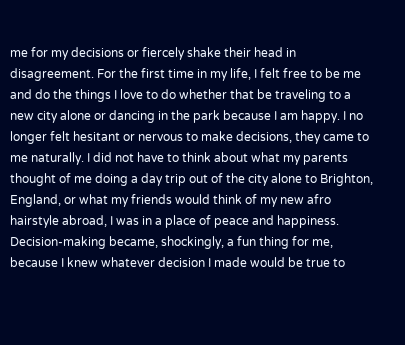me for my decisions or fiercely shake their head in disagreement. For the first time in my life, I felt free to be me and do the things I love to do whether that be traveling to a new city alone or dancing in the park because I am happy. I no longer felt hesitant or nervous to make decisions, they came to me naturally. I did not have to think about what my parents thought of me doing a day trip out of the city alone to Brighton, England, or what my friends would think of my new afro hairstyle abroad, I was in a place of peace and happiness. Decision-making became, shockingly, a fun thing for me, because I knew whatever decision I made would be true to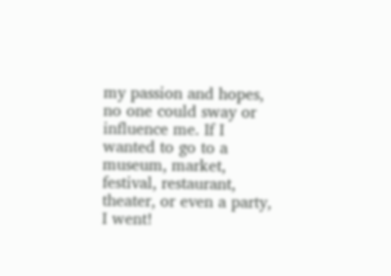my passion and hopes, no one could sway or influence me. If I wanted to go to a museum, market, festival, restaurant, theater, or even a party, I went!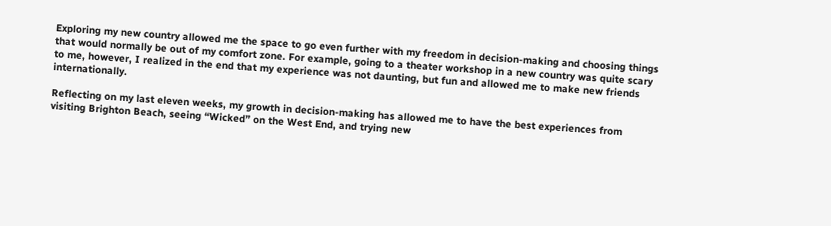Exploring my new country allowed me the space to go even further with my freedom in decision-making and choosing things that would normally be out of my comfort zone. For example, going to a theater workshop in a new country was quite scary to me, however, I realized in the end that my experience was not daunting, but fun and allowed me to make new friends internationally.

Reflecting on my last eleven weeks, my growth in decision-making has allowed me to have the best experiences from visiting Brighton Beach, seeing “Wicked” on the West End, and trying new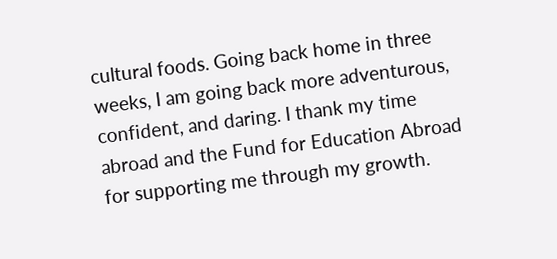cultural foods. Going back home in three weeks, I am going back more adventurous, confident, and daring. I thank my time abroad and the Fund for Education Abroad for supporting me through my growth.